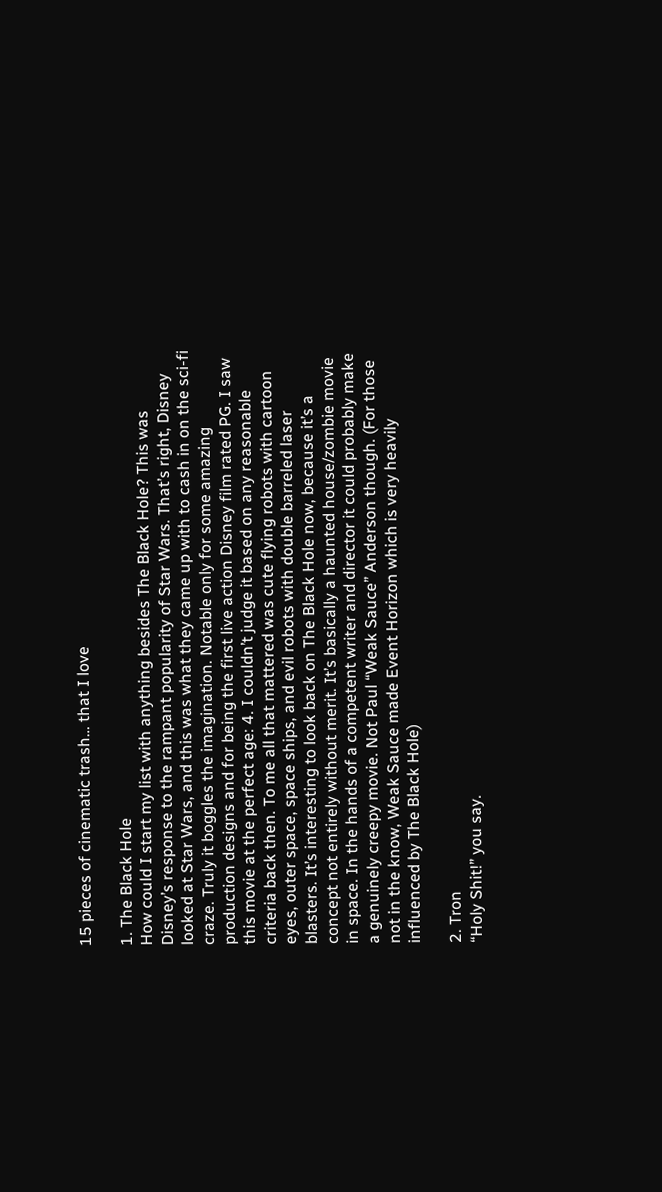15 pieces of cinematic trash… that I love

1. The Black Hole
How could I start my list with anything besides The Black Hole? This was Disney’s response to the rampant popularity of Star Wars. That’s right, Disney looked at Star Wars, and this was what they came up with to cash in on the sci-fi craze. Truly it boggles the imagination. Notable only for some amazing production designs and for being the first live action Disney film rated PG. I saw this movie at the perfect age: 4. I couldn’t judge it based on any reasonable criteria back then. To me all that mattered was cute flying robots with cartoon eyes, outer space, space ships, and evil robots with double barreled laser blasters. It’s interesting to look back on The Black Hole now, because it’s a concept not entirely without merit. It’s basically a haunted house/zombie movie in space. In the hands of a competent writer and director it could probably make a genuinely creepy movie. Not Paul “Weak Sauce” Anderson though. (For those not in the know, Weak Sauce made Event Horizon which is very heavily influenced by The Black Hole)

2. Tron
“Holy Shit!” you say.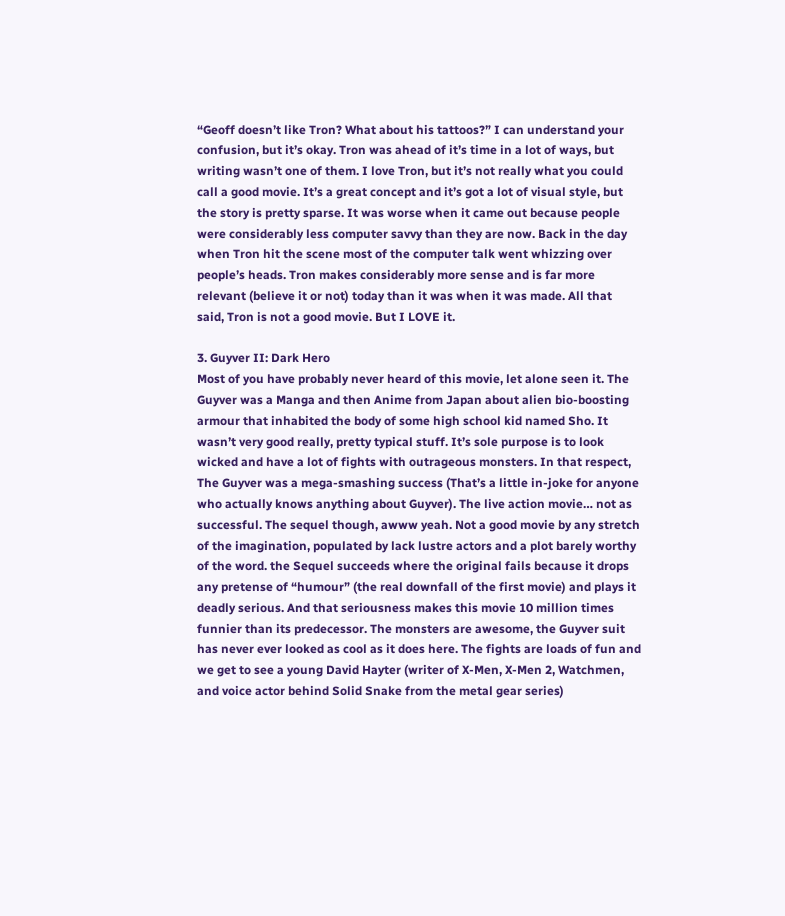“Geoff doesn’t like Tron? What about his tattoos?” I can understand your confusion, but it’s okay. Tron was ahead of it’s time in a lot of ways, but writing wasn’t one of them. I love Tron, but it’s not really what you could call a good movie. It’s a great concept and it’s got a lot of visual style, but the story is pretty sparse. It was worse when it came out because people were considerably less computer savvy than they are now. Back in the day when Tron hit the scene most of the computer talk went whizzing over people’s heads. Tron makes considerably more sense and is far more relevant (believe it or not) today than it was when it was made. All that said, Tron is not a good movie. But I LOVE it.

3. Guyver II: Dark Hero
Most of you have probably never heard of this movie, let alone seen it. The Guyver was a Manga and then Anime from Japan about alien bio-boosting armour that inhabited the body of some high school kid named Sho. It wasn’t very good really, pretty typical stuff. It’s sole purpose is to look wicked and have a lot of fights with outrageous monsters. In that respect, The Guyver was a mega-smashing success (That’s a little in-joke for anyone who actually knows anything about Guyver). The live action movie… not as successful. The sequel though, awww yeah. Not a good movie by any stretch of the imagination, populated by lack lustre actors and a plot barely worthy of the word. the Sequel succeeds where the original fails because it drops any pretense of “humour” (the real downfall of the first movie) and plays it deadly serious. And that seriousness makes this movie 10 million times funnier than its predecessor. The monsters are awesome, the Guyver suit has never ever looked as cool as it does here. The fights are loads of fun and we get to see a young David Hayter (writer of X-Men, X-Men 2, Watchmen, and voice actor behind Solid Snake from the metal gear series)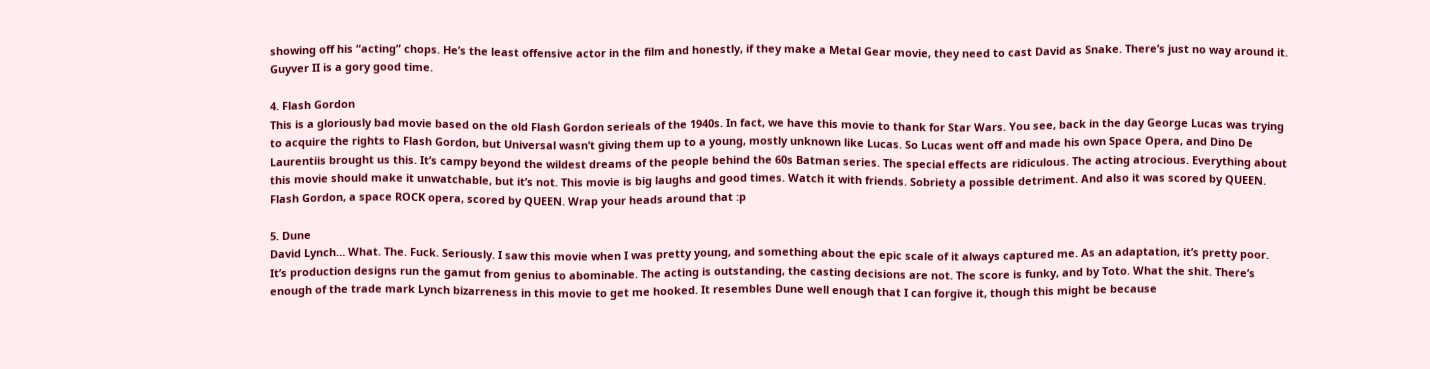showing off his “acting” chops. He’s the least offensive actor in the film and honestly, if they make a Metal Gear movie, they need to cast David as Snake. There’s just no way around it. Guyver II is a gory good time.

4. Flash Gordon
This is a gloriously bad movie based on the old Flash Gordon serieals of the 1940s. In fact, we have this movie to thank for Star Wars. You see, back in the day George Lucas was trying to acquire the rights to Flash Gordon, but Universal wasn’t giving them up to a young, mostly unknown like Lucas. So Lucas went off and made his own Space Opera, and Dino De Laurentiis brought us this. It’s campy beyond the wildest dreams of the people behind the 60s Batman series. The special effects are ridiculous. The acting atrocious. Everything about this movie should make it unwatchable, but it’s not. This movie is big laughs and good times. Watch it with friends. Sobriety a possible detriment. And also it was scored by QUEEN. Flash Gordon, a space ROCK opera, scored by QUEEN. Wrap your heads around that :p

5. Dune
David Lynch… What. The. Fuck. Seriously. I saw this movie when I was pretty young, and something about the epic scale of it always captured me. As an adaptation, it’s pretty poor. It’s production designs run the gamut from genius to abominable. The acting is outstanding, the casting decisions are not. The score is funky, and by Toto. What the shit. There’s enough of the trade mark Lynch bizarreness in this movie to get me hooked. It resembles Dune well enough that I can forgive it, though this might be because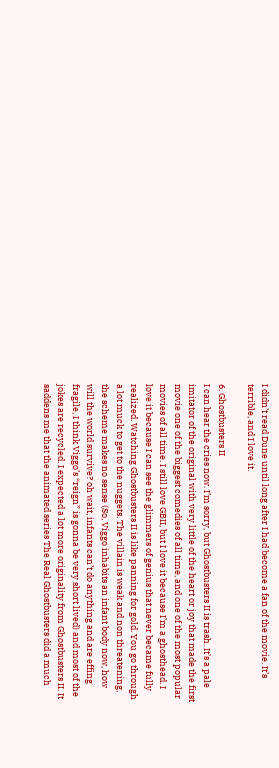I didn’t read Dune until long after I had become a fan of the movie. It’s terrible, and I love it.

6. Ghostbusters II
I can hear the cries now. I’m sorry, but Ghostbusters II is trash. It’s a pale imitator of the original with very little of the heart or joy that made the first movie one of the biggest comedies of all time, and one of the most popular movies of all time. I still love GBII, but I love it because I’m a ghosthead. I love it because I can see the glimmers of genius that never became fully realized. Watching Ghostbusters II is like panning for gold. You go through a lot muck to get to the nuggets. The villain is weak and non threatening, the scheme makes no sense (So, Viggo inhabits an infant body now, how will the world survive? oh wait, infants can’t do anything and are effing fragile, I think Viggo’s “reign” is gonna be very short lived) and most of the jokes are recycled. I expected a lot more originality from Ghostbusters II. It saddens me that the animated series The Real Ghostbusters did a much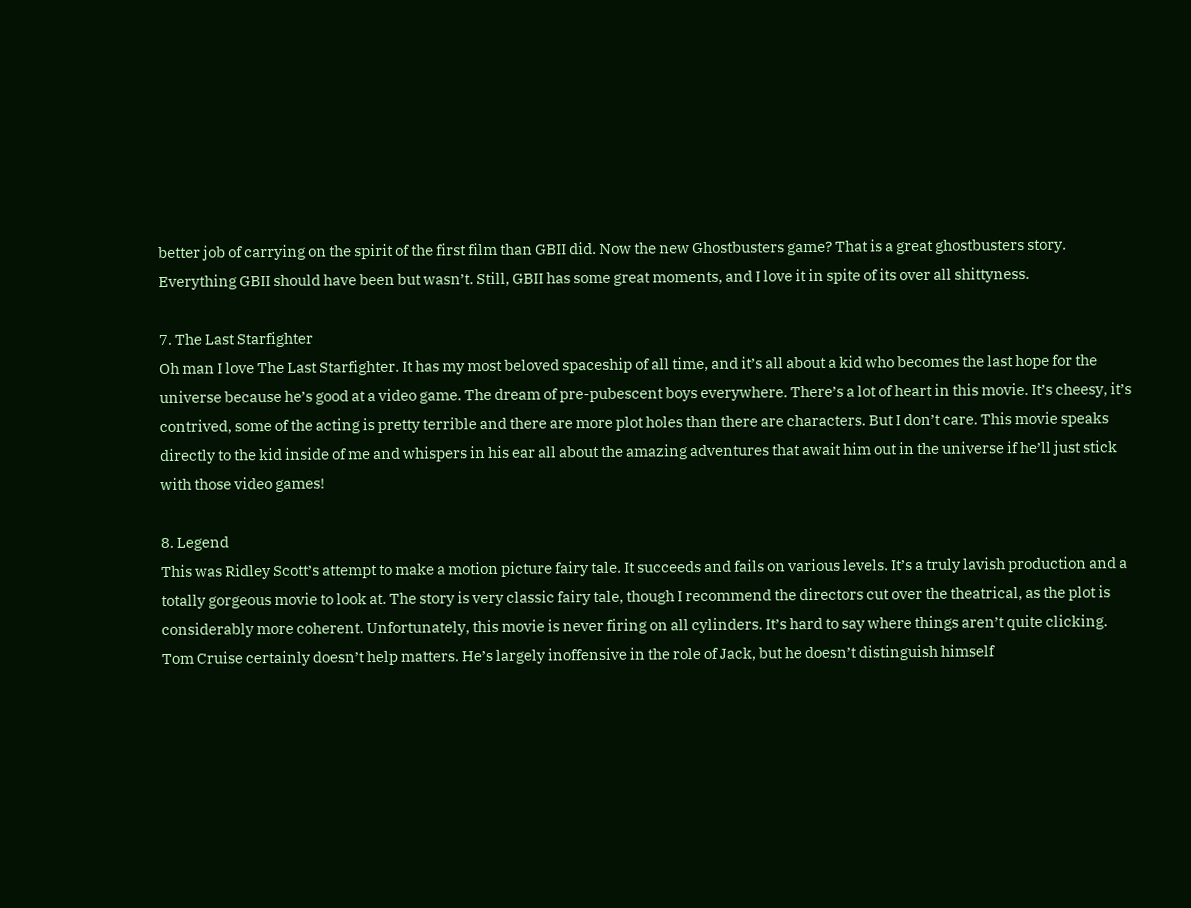better job of carrying on the spirit of the first film than GBII did. Now the new Ghostbusters game? That is a great ghostbusters story. Everything GBII should have been but wasn’t. Still, GBII has some great moments, and I love it in spite of its over all shittyness.

7. The Last Starfighter
Oh man I love The Last Starfighter. It has my most beloved spaceship of all time, and it’s all about a kid who becomes the last hope for the universe because he’s good at a video game. The dream of pre-pubescent boys everywhere. There’s a lot of heart in this movie. It’s cheesy, it’s contrived, some of the acting is pretty terrible and there are more plot holes than there are characters. But I don’t care. This movie speaks directly to the kid inside of me and whispers in his ear all about the amazing adventures that await him out in the universe if he’ll just stick with those video games!

8. Legend
This was Ridley Scott’s attempt to make a motion picture fairy tale. It succeeds and fails on various levels. It’s a truly lavish production and a totally gorgeous movie to look at. The story is very classic fairy tale, though I recommend the directors cut over the theatrical, as the plot is considerably more coherent. Unfortunately, this movie is never firing on all cylinders. It’s hard to say where things aren’t quite clicking. Tom Cruise certainly doesn’t help matters. He’s largely inoffensive in the role of Jack, but he doesn’t distinguish himself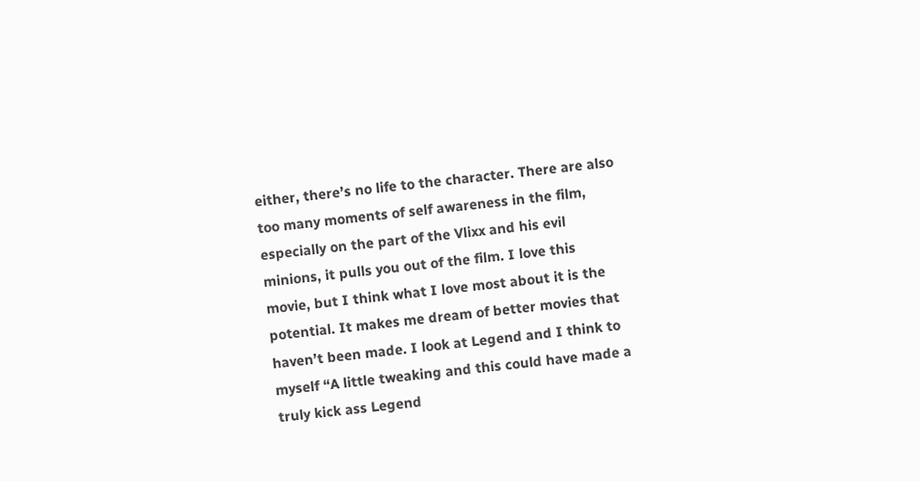either, there’s no life to the character. There are also too many moments of self awareness in the film, especially on the part of the Vlixx and his evil minions, it pulls you out of the film. I love this movie, but I think what I love most about it is the potential. It makes me dream of better movies that haven’t been made. I look at Legend and I think to myself “A little tweaking and this could have made a truly kick ass Legend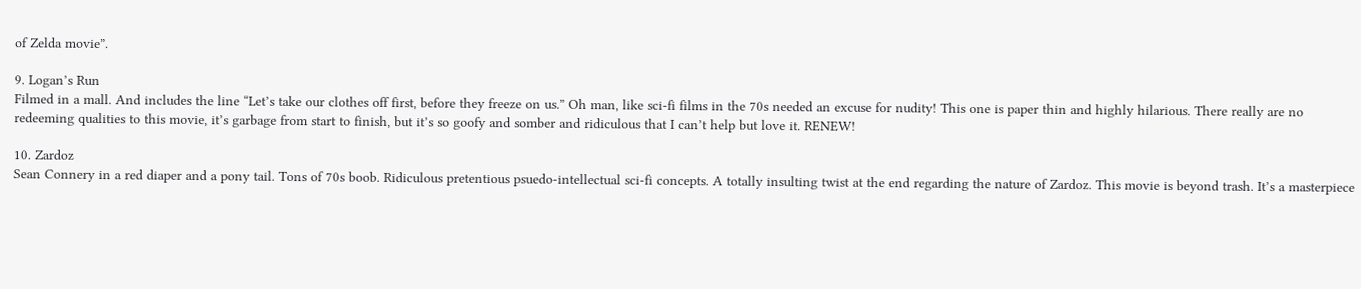of Zelda movie”.

9. Logan’s Run
Filmed in a mall. And includes the line “Let’s take our clothes off first, before they freeze on us.” Oh man, like sci-fi films in the 70s needed an excuse for nudity! This one is paper thin and highly hilarious. There really are no redeeming qualities to this movie, it’s garbage from start to finish, but it’s so goofy and somber and ridiculous that I can’t help but love it. RENEW!

10. Zardoz
Sean Connery in a red diaper and a pony tail. Tons of 70s boob. Ridiculous pretentious psuedo-intellectual sci-fi concepts. A totally insulting twist at the end regarding the nature of Zardoz. This movie is beyond trash. It’s a masterpiece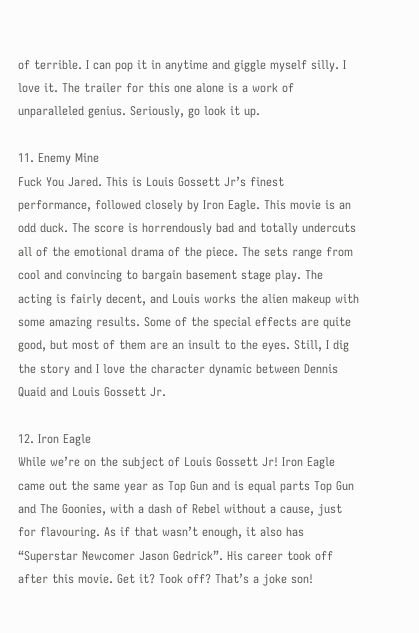of terrible. I can pop it in anytime and giggle myself silly. I love it. The trailer for this one alone is a work of unparalleled genius. Seriously, go look it up.

11. Enemy Mine
Fuck You Jared. This is Louis Gossett Jr’s finest performance, followed closely by Iron Eagle. This movie is an odd duck. The score is horrendously bad and totally undercuts all of the emotional drama of the piece. The sets range from cool and convincing to bargain basement stage play. The acting is fairly decent, and Louis works the alien makeup with some amazing results. Some of the special effects are quite good, but most of them are an insult to the eyes. Still, I dig the story and I love the character dynamic between Dennis Quaid and Louis Gossett Jr.

12. Iron Eagle
While we’re on the subject of Louis Gossett Jr! Iron Eagle came out the same year as Top Gun and is equal parts Top Gun and The Goonies, with a dash of Rebel without a cause, just for flavouring. As if that wasn’t enough, it also has “Superstar Newcomer Jason Gedrick”. His career took off after this movie. Get it? Took off? That’s a joke son!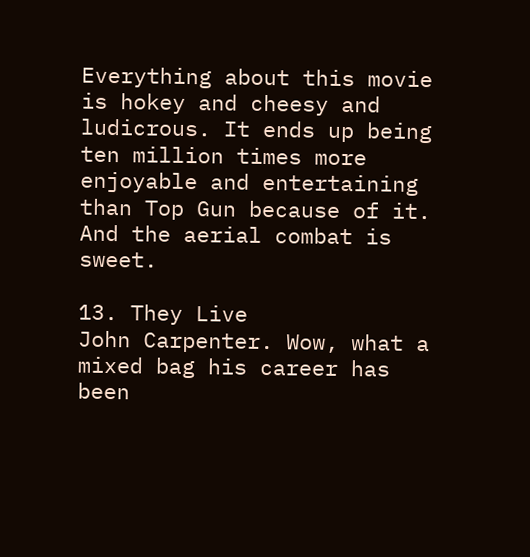Everything about this movie is hokey and cheesy and ludicrous. It ends up being ten million times more enjoyable and entertaining than Top Gun because of it. And the aerial combat is sweet.

13. They Live
John Carpenter. Wow, what a mixed bag his career has been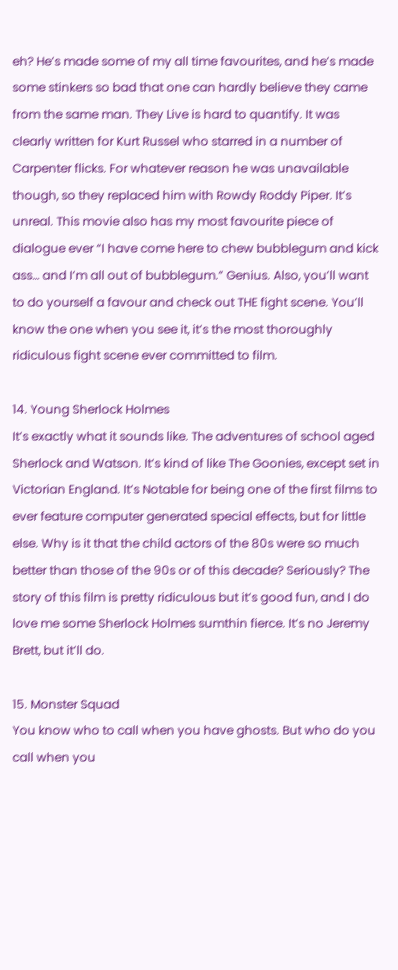eh? He’s made some of my all time favourites, and he’s made some stinkers so bad that one can hardly believe they came from the same man. They Live is hard to quantify. It was clearly written for Kurt Russel who starred in a number of Carpenter flicks. For whatever reason he was unavailable though, so they replaced him with Rowdy Roddy Piper. It’s unreal. This movie also has my most favourite piece of dialogue ever “I have come here to chew bubblegum and kick ass… and I’m all out of bubblegum.” Genius. Also, you’ll want to do yourself a favour and check out THE fight scene. You’ll know the one when you see it, it’s the most thoroughly ridiculous fight scene ever committed to film.

14. Young Sherlock Holmes
It’s exactly what it sounds like. The adventures of school aged Sherlock and Watson. It’s kind of like The Goonies, except set in Victorian England. It’s Notable for being one of the first films to ever feature computer generated special effects, but for little else. Why is it that the child actors of the 80s were so much better than those of the 90s or of this decade? Seriously? The story of this film is pretty ridiculous but it’s good fun, and I do love me some Sherlock Holmes sumthin fierce. It’s no Jeremy Brett, but it’ll do.

15. Monster Squad
You know who to call when you have ghosts. But who do you call when you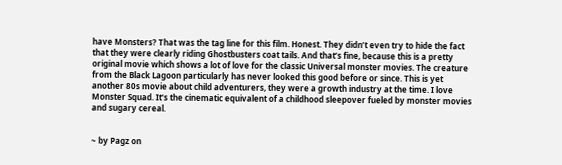have Monsters? That was the tag line for this film. Honest. They didn’t even try to hide the fact that they were clearly riding Ghostbusters coat tails. And that’s fine, because this is a pretty original movie which shows a lot of love for the classic Universal monster movies. The creature from the Black Lagoon particularly has never looked this good before or since. This is yet another 80s movie about child adventurers, they were a growth industry at the time. I love Monster Squad. It’s the cinematic equivalent of a childhood sleepover fueled by monster movies and sugary cereal.


~ by Pagz on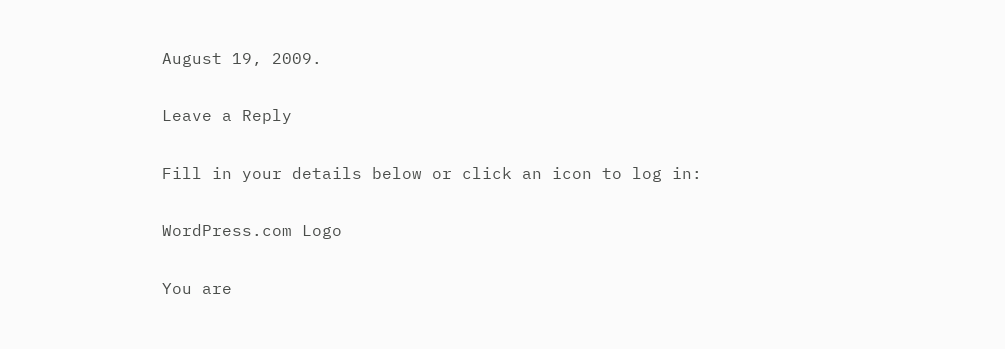August 19, 2009.

Leave a Reply

Fill in your details below or click an icon to log in:

WordPress.com Logo

You are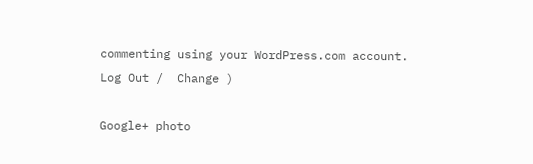commenting using your WordPress.com account. Log Out /  Change )

Google+ photo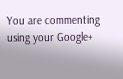You are commenting using your Google+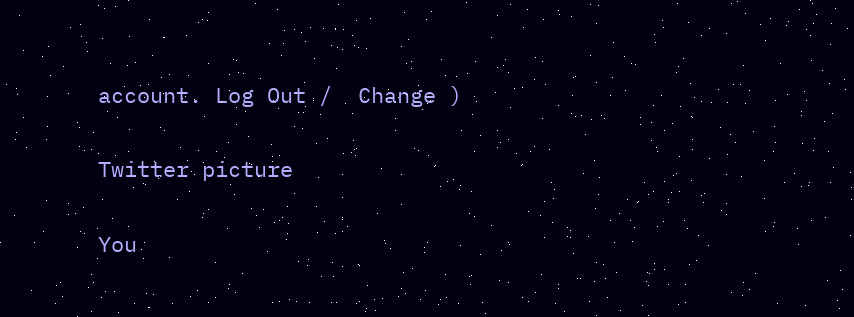account. Log Out /  Change )

Twitter picture

You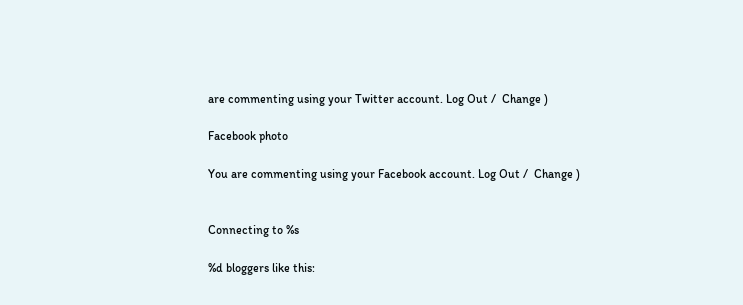are commenting using your Twitter account. Log Out /  Change )

Facebook photo

You are commenting using your Facebook account. Log Out /  Change )


Connecting to %s

%d bloggers like this: